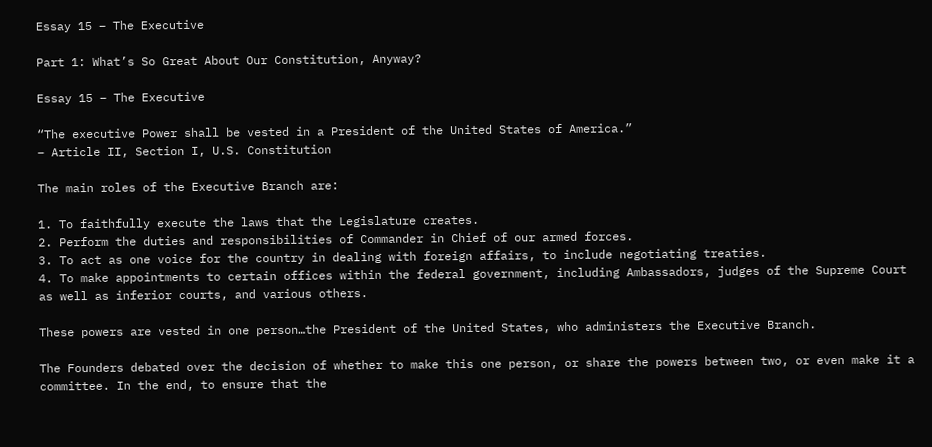Essay 15 – The Executive

Part 1: What’s So Great About Our Constitution, Anyway?

Essay 15 – The Executive

“The executive Power shall be vested in a President of the United States of America.”
– Article II, Section I, U.S. Constitution

The main roles of the Executive Branch are:

1. To faithfully execute the laws that the Legislature creates.
2. Perform the duties and responsibilities of Commander in Chief of our armed forces.
3. To act as one voice for the country in dealing with foreign affairs, to include negotiating treaties.
4. To make appointments to certain offices within the federal government, including Ambassadors, judges of the Supreme Court as well as inferior courts, and various others.

These powers are vested in one person…the President of the United States, who administers the Executive Branch.

The Founders debated over the decision of whether to make this one person, or share the powers between two, or even make it a committee. In the end, to ensure that the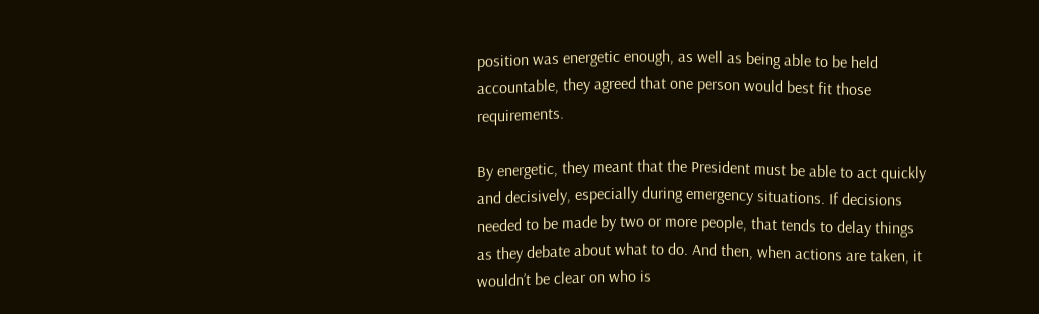position was energetic enough, as well as being able to be held accountable, they agreed that one person would best fit those requirements.

By energetic, they meant that the President must be able to act quickly and decisively, especially during emergency situations. If decisions needed to be made by two or more people, that tends to delay things as they debate about what to do. And then, when actions are taken, it wouldn’t be clear on who is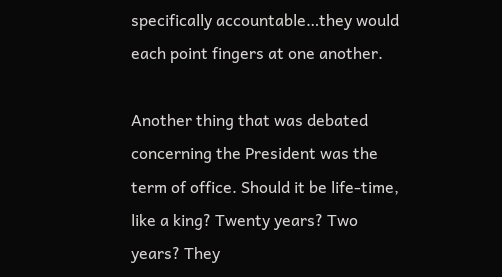specifically accountable…they would each point fingers at one another.

Another thing that was debated concerning the President was the term of office. Should it be life-time, like a king? Twenty years? Two years? They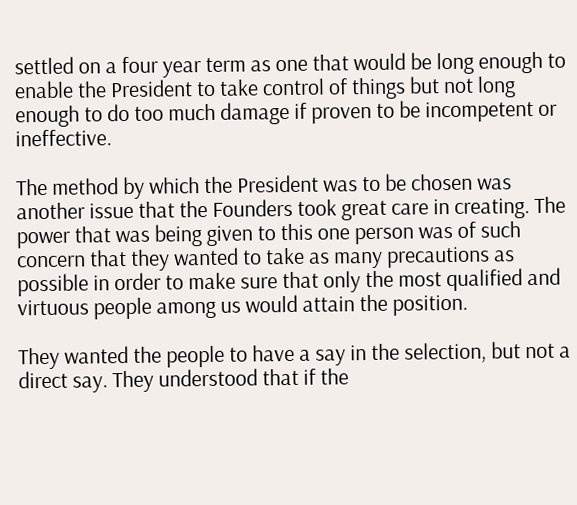settled on a four year term as one that would be long enough to enable the President to take control of things but not long enough to do too much damage if proven to be incompetent or ineffective.

The method by which the President was to be chosen was another issue that the Founders took great care in creating. The power that was being given to this one person was of such concern that they wanted to take as many precautions as possible in order to make sure that only the most qualified and virtuous people among us would attain the position.

They wanted the people to have a say in the selection, but not a direct say. They understood that if the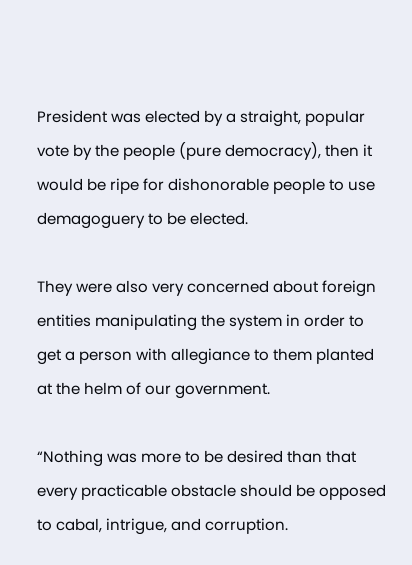President was elected by a straight, popular vote by the people (pure democracy), then it would be ripe for dishonorable people to use demagoguery to be elected.

They were also very concerned about foreign entities manipulating the system in order to get a person with allegiance to them planted at the helm of our government.

“Nothing was more to be desired than that every practicable obstacle should be opposed to cabal, intrigue, and corruption.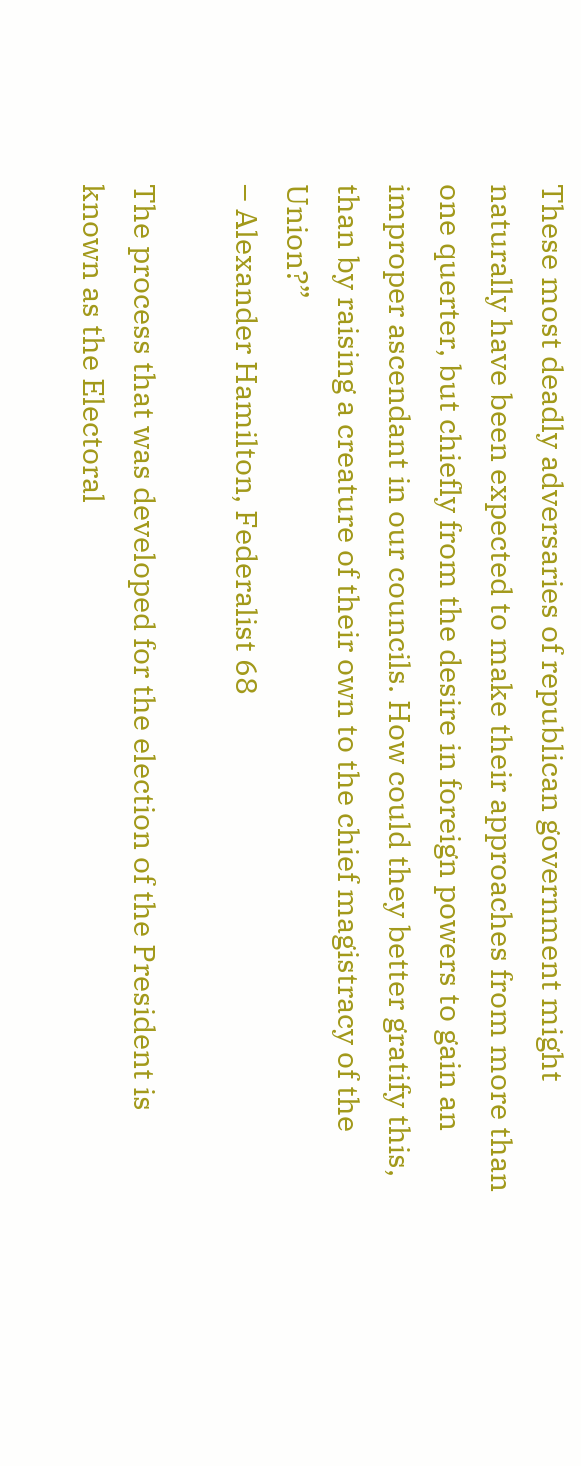These most deadly adversaries of republican government might naturally have been expected to make their approaches from more than one querter, but chiefly from the desire in foreign powers to gain an improper ascendant in our councils. How could they better gratify this, than by raising a creature of their own to the chief magistracy of the Union?”
– Alexander Hamilton, Federalist 68

The process that was developed for the election of the President is known as the Electoral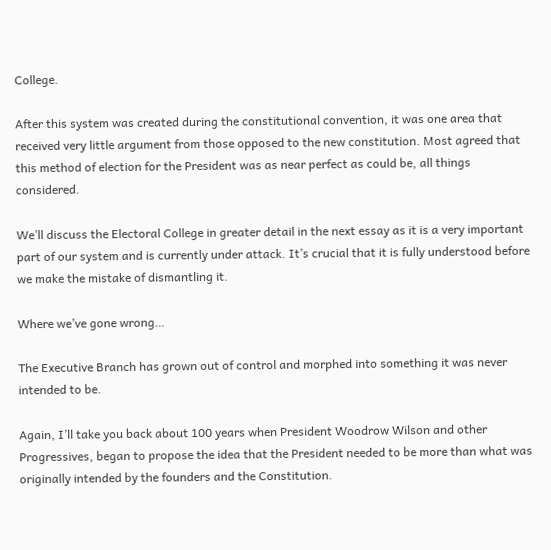College.

After this system was created during the constitutional convention, it was one area that received very little argument from those opposed to the new constitution. Most agreed that this method of election for the President was as near perfect as could be, all things considered.

We’ll discuss the Electoral College in greater detail in the next essay as it is a very important part of our system and is currently under attack. It’s crucial that it is fully understood before we make the mistake of dismantling it.

Where we’ve gone wrong…

The Executive Branch has grown out of control and morphed into something it was never intended to be.

Again, I’ll take you back about 100 years when President Woodrow Wilson and other Progressives, began to propose the idea that the President needed to be more than what was originally intended by the founders and the Constitution.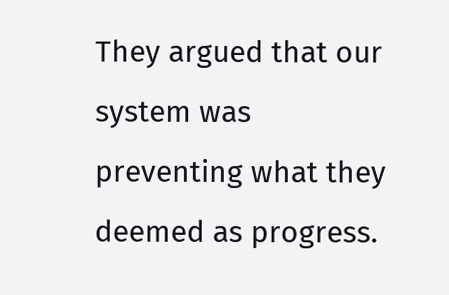They argued that our system was preventing what they deemed as progress.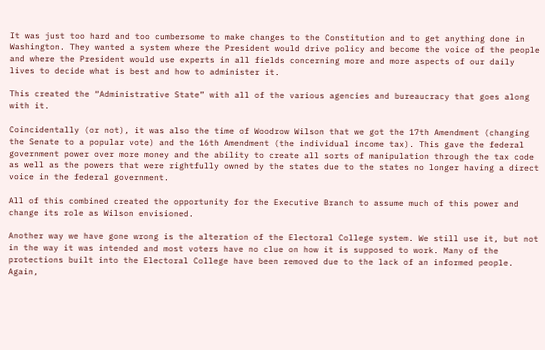It was just too hard and too cumbersome to make changes to the Constitution and to get anything done in Washington. They wanted a system where the President would drive policy and become the voice of the people and where the President would use experts in all fields concerning more and more aspects of our daily lives to decide what is best and how to administer it.

This created the “Administrative State” with all of the various agencies and bureaucracy that goes along with it.

Coincidentally (or not), it was also the time of Woodrow Wilson that we got the 17th Amendment (changing the Senate to a popular vote) and the 16th Amendment (the individual income tax). This gave the federal government power over more money and the ability to create all sorts of manipulation through the tax code as well as the powers that were rightfully owned by the states due to the states no longer having a direct voice in the federal government.

All of this combined created the opportunity for the Executive Branch to assume much of this power and change its role as Wilson envisioned.

Another way we have gone wrong is the alteration of the Electoral College system. We still use it, but not in the way it was intended and most voters have no clue on how it is supposed to work. Many of the protections built into the Electoral College have been removed due to the lack of an informed people. Again,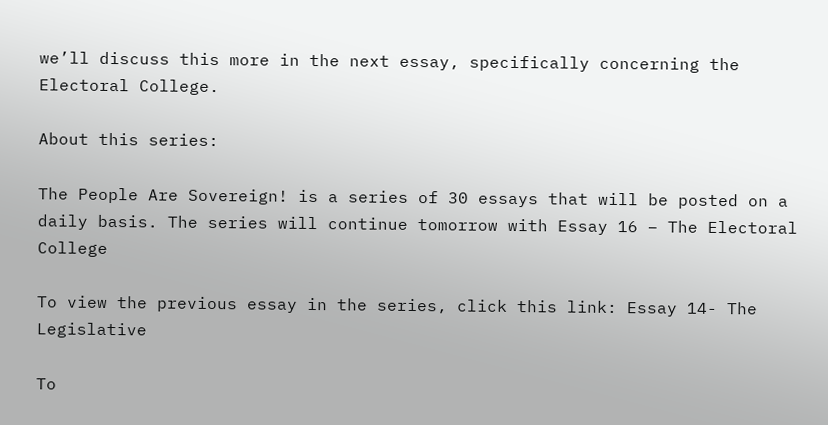we’ll discuss this more in the next essay, specifically concerning the Electoral College.

About this series:

The People Are Sovereign! is a series of 30 essays that will be posted on a daily basis. The series will continue tomorrow with Essay 16 – The Electoral College

To view the previous essay in the series, click this link: Essay 14- The Legislative

To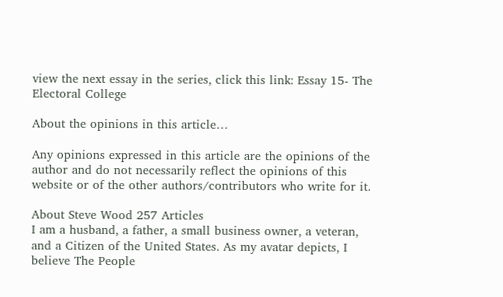view the next essay in the series, click this link: Essay 15- The Electoral College

About the opinions in this article…

Any opinions expressed in this article are the opinions of the author and do not necessarily reflect the opinions of this website or of the other authors/contributors who write for it.

About Steve Wood 257 Articles
I am a husband, a father, a small business owner, a veteran, and a Citizen of the United States. As my avatar depicts, I believe The People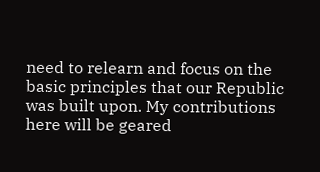need to relearn and focus on the basic principles that our Republic was built upon. My contributions here will be geared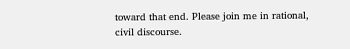toward that end. Please join me in rational, civil discourse.